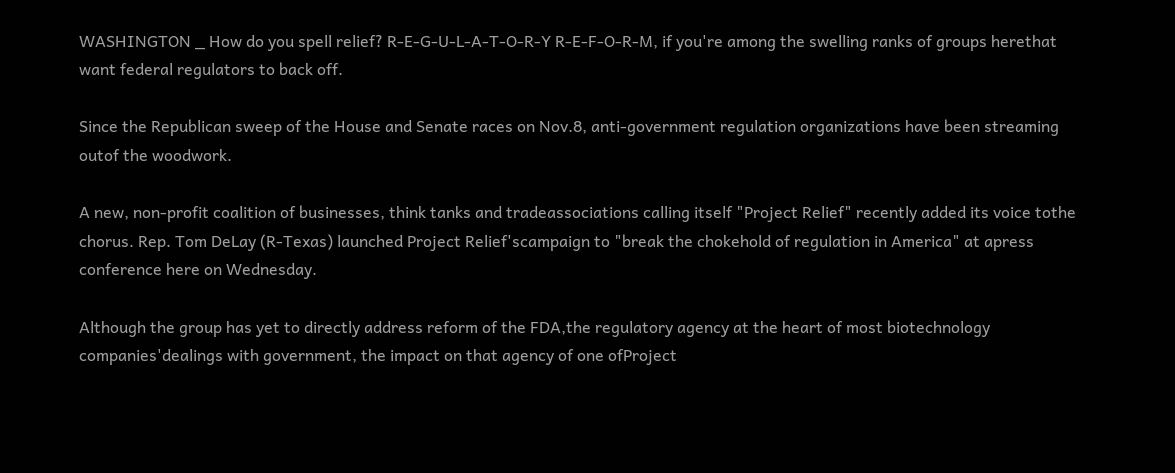WASHINGTON _ How do you spell relief? R-E-G-U-L-A-T-O-R-Y R-E-F-O-R-M, if you're among the swelling ranks of groups herethat want federal regulators to back off.

Since the Republican sweep of the House and Senate races on Nov.8, anti-government regulation organizations have been streaming outof the woodwork.

A new, non-profit coalition of businesses, think tanks and tradeassociations calling itself "Project Relief" recently added its voice tothe chorus. Rep. Tom DeLay (R-Texas) launched Project Relief'scampaign to "break the chokehold of regulation in America" at apress conference here on Wednesday.

Although the group has yet to directly address reform of the FDA,the regulatory agency at the heart of most biotechnology companies'dealings with government, the impact on that agency of one ofProject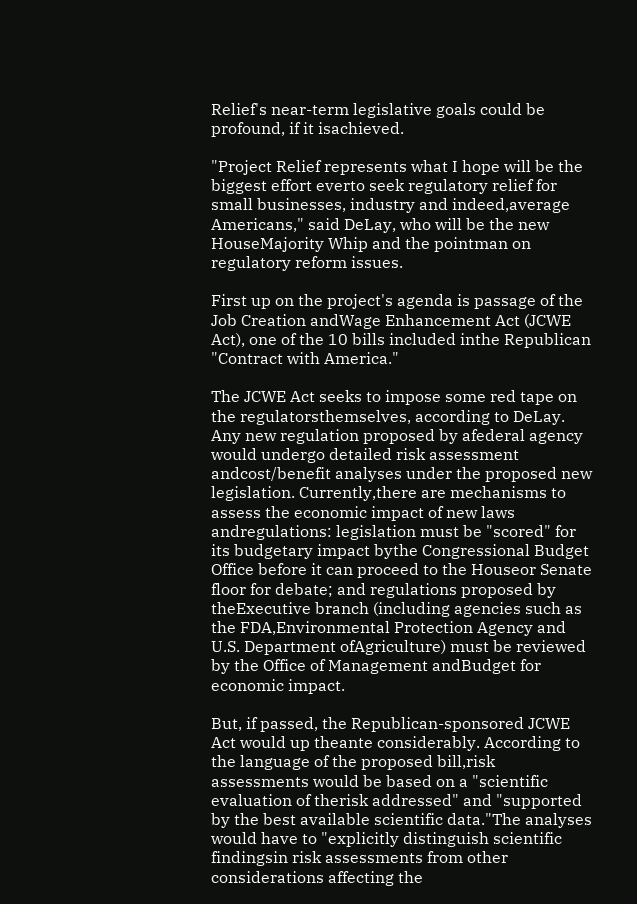Relief's near-term legislative goals could be profound, if it isachieved.

"Project Relief represents what I hope will be the biggest effort everto seek regulatory relief for small businesses, industry and indeed,average Americans," said DeLay, who will be the new HouseMajority Whip and the pointman on regulatory reform issues.

First up on the project's agenda is passage of the Job Creation andWage Enhancement Act (JCWE Act), one of the 10 bills included inthe Republican "Contract with America."

The JCWE Act seeks to impose some red tape on the regulatorsthemselves, according to DeLay. Any new regulation proposed by afederal agency would undergo detailed risk assessment andcost/benefit analyses under the proposed new legislation. Currently,there are mechanisms to assess the economic impact of new laws andregulations: legislation must be "scored" for its budgetary impact bythe Congressional Budget Office before it can proceed to the Houseor Senate floor for debate; and regulations proposed by theExecutive branch (including agencies such as the FDA,Environmental Protection Agency and U.S. Department ofAgriculture) must be reviewed by the Office of Management andBudget for economic impact.

But, if passed, the Republican-sponsored JCWE Act would up theante considerably. According to the language of the proposed bill,risk assessments would be based on a "scientific evaluation of therisk addressed" and "supported by the best available scientific data."The analyses would have to "explicitly distinguish scientific findingsin risk assessments from other considerations affecting the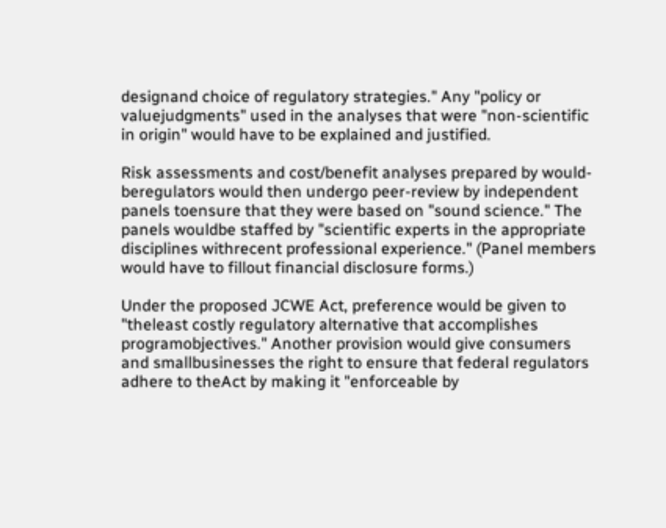designand choice of regulatory strategies." Any "policy or valuejudgments" used in the analyses that were "non-scientific in origin" would have to be explained and justified.

Risk assessments and cost/benefit analyses prepared by would-beregulators would then undergo peer-review by independent panels toensure that they were based on "sound science." The panels wouldbe staffed by "scientific experts in the appropriate disciplines withrecent professional experience." (Panel members would have to fillout financial disclosure forms.)

Under the proposed JCWE Act, preference would be given to "theleast costly regulatory alternative that accomplishes programobjectives." Another provision would give consumers and smallbusinesses the right to ensure that federal regulators adhere to theAct by making it "enforceable by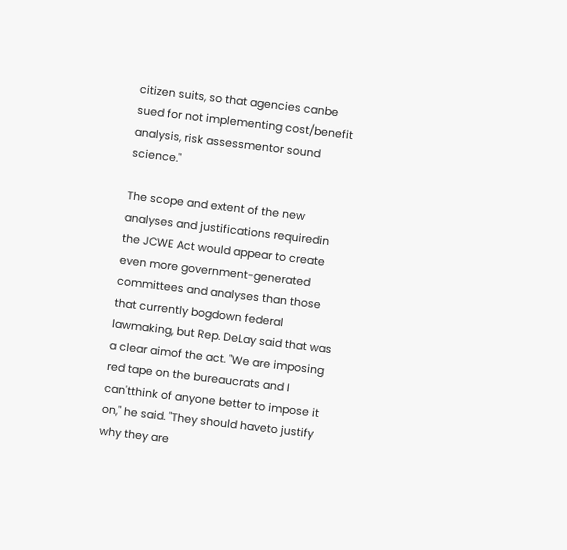citizen suits, so that agencies canbe sued for not implementing cost/benefit analysis, risk assessmentor sound science."

The scope and extent of the new analyses and justifications requiredin the JCWE Act would appear to create even more government-generated committees and analyses than those that currently bogdown federal lawmaking, but Rep. DeLay said that was a clear aimof the act. "We are imposing red tape on the bureaucrats and I can'tthink of anyone better to impose it on," he said. "They should haveto justify why they are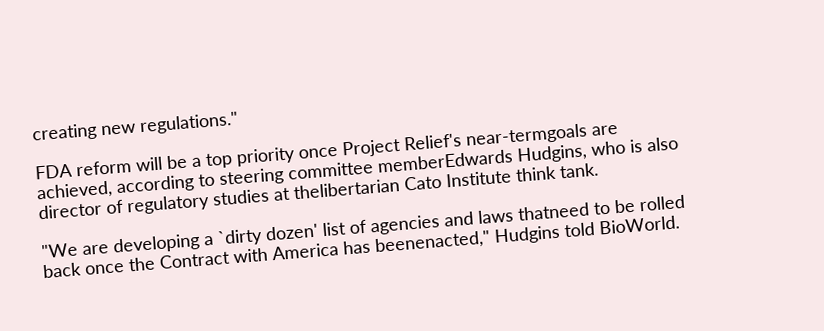creating new regulations."

FDA reform will be a top priority once Project Relief's near-termgoals are achieved, according to steering committee memberEdwards Hudgins, who is also director of regulatory studies at thelibertarian Cato Institute think tank.

"We are developing a `dirty dozen' list of agencies and laws thatneed to be rolled back once the Contract with America has beenenacted," Hudgins told BioWorld.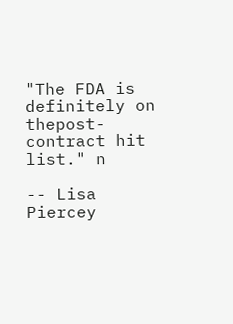"The FDA is definitely on thepost-contract hit list." n

-- Lisa Piercey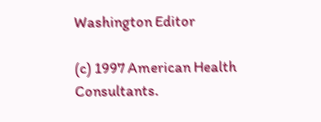Washington Editor

(c) 1997 American Health Consultants.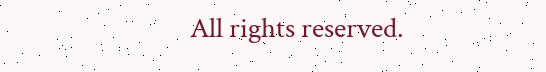All rights reserved.